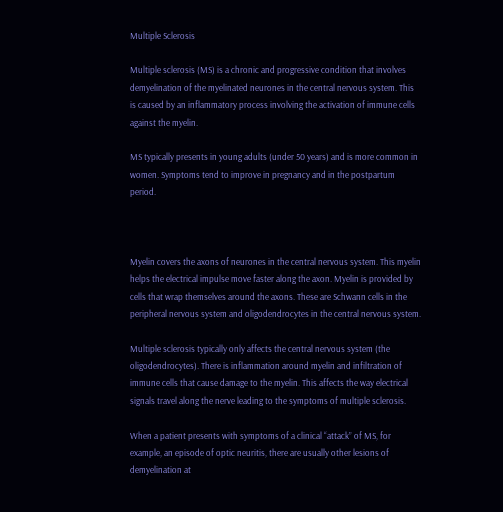Multiple Sclerosis

Multiple sclerosis (MS) is a chronic and progressive condition that involves demyelination of the myelinated neurones in the central nervous system. This is caused by an inflammatory process involving the activation of immune cells against the myelin.

MS typically presents in young adults (under 50 years) and is more common in women. Symptoms tend to improve in pregnancy and in the postpartum period.



Myelin covers the axons of neurones in the central nervous system. This myelin helps the electrical impulse move faster along the axon. Myelin is provided by cells that wrap themselves around the axons. These are Schwann cells in the peripheral nervous system and oligodendrocytes in the central nervous system.

Multiple sclerosis typically only affects the central nervous system (the oligodendrocytes). There is inflammation around myelin and infiltration of immune cells that cause damage to the myelin. This affects the way electrical signals travel along the nerve leading to the symptoms of multiple sclerosis.

When a patient presents with symptoms of a clinical “attack” of MS, for example, an episode of optic neuritis, there are usually other lesions of demyelination at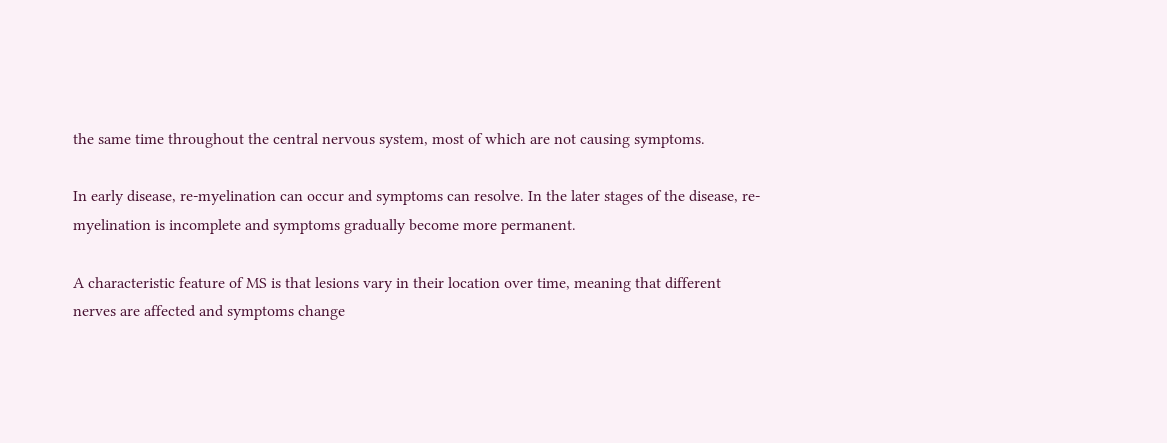the same time throughout the central nervous system, most of which are not causing symptoms.

In early disease, re-myelination can occur and symptoms can resolve. In the later stages of the disease, re-myelination is incomplete and symptoms gradually become more permanent.

A characteristic feature of MS is that lesions vary in their location over time, meaning that different nerves are affected and symptoms change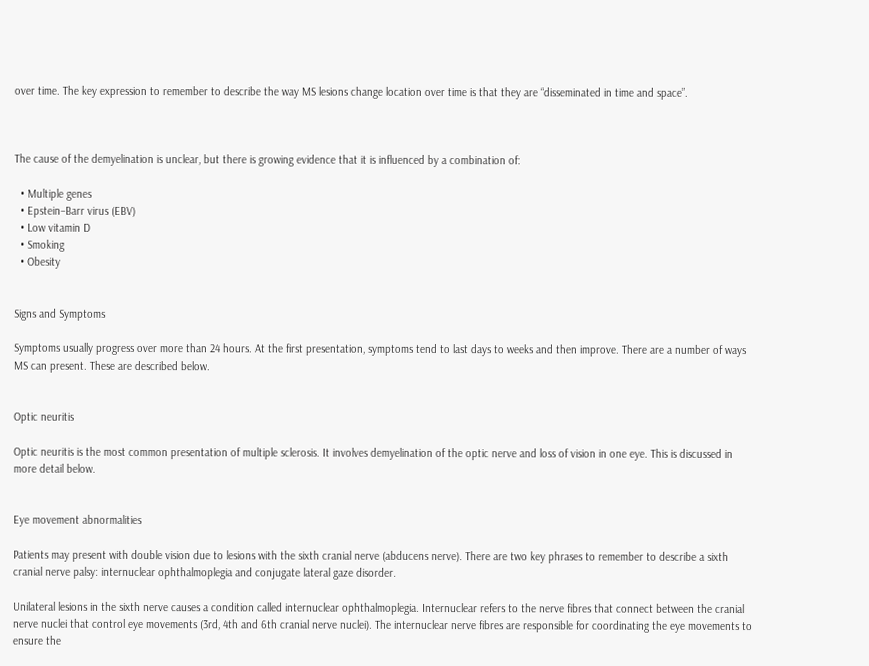over time. The key expression to remember to describe the way MS lesions change location over time is that they are “disseminated in time and space”.



The cause of the demyelination is unclear, but there is growing evidence that it is influenced by a combination of:

  • Multiple genes
  • Epstein–Barr virus (EBV)
  • Low vitamin D
  • Smoking
  • Obesity


Signs and Symptoms

Symptoms usually progress over more than 24 hours. At the first presentation, symptoms tend to last days to weeks and then improve. There are a number of ways MS can present. These are described below.


Optic neuritis

Optic neuritis is the most common presentation of multiple sclerosis. It involves demyelination of the optic nerve and loss of vision in one eye. This is discussed in more detail below.


Eye movement abnormalities

Patients may present with double vision due to lesions with the sixth cranial nerve (abducens nerve). There are two key phrases to remember to describe a sixth cranial nerve palsy: internuclear ophthalmoplegia and conjugate lateral gaze disorder.

Unilateral lesions in the sixth nerve causes a condition called internuclear ophthalmoplegia. Internuclear refers to the nerve fibres that connect between the cranial nerve nuclei that control eye movements (3rd, 4th and 6th cranial nerve nuclei). The internuclear nerve fibres are responsible for coordinating the eye movements to ensure the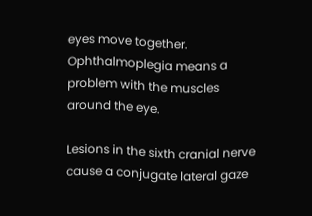eyes move together. Ophthalmoplegia means a problem with the muscles around the eye.

Lesions in the sixth cranial nerve cause a conjugate lateral gaze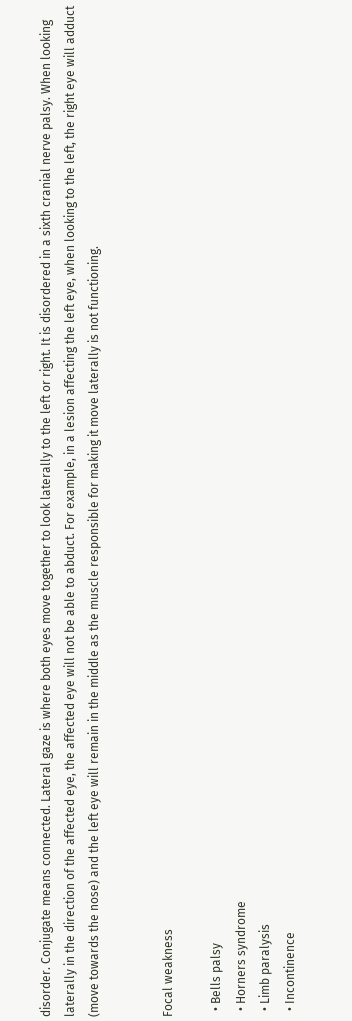disorder. Conjugate means connected. Lateral gaze is where both eyes move together to look laterally to the left or right. It is disordered in a sixth cranial nerve palsy. When looking laterally in the direction of the affected eye, the affected eye will not be able to abduct. For example, in a lesion affecting the left eye, when looking to the left, the right eye will adduct (move towards the nose) and the left eye will remain in the middle as the muscle responsible for making it move laterally is not functioning.


Focal weakness

  • Bells palsy
  • Horners syndrome
  • Limb paralysis
  • Incontinence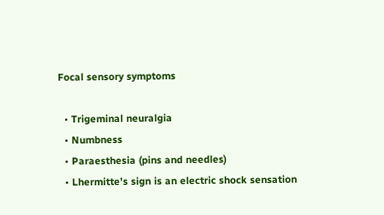Focal sensory symptoms

  • Trigeminal neuralgia
  • Numbness
  • Paraesthesia (pins and needles)
  • Lhermitte’s sign is an electric shock sensation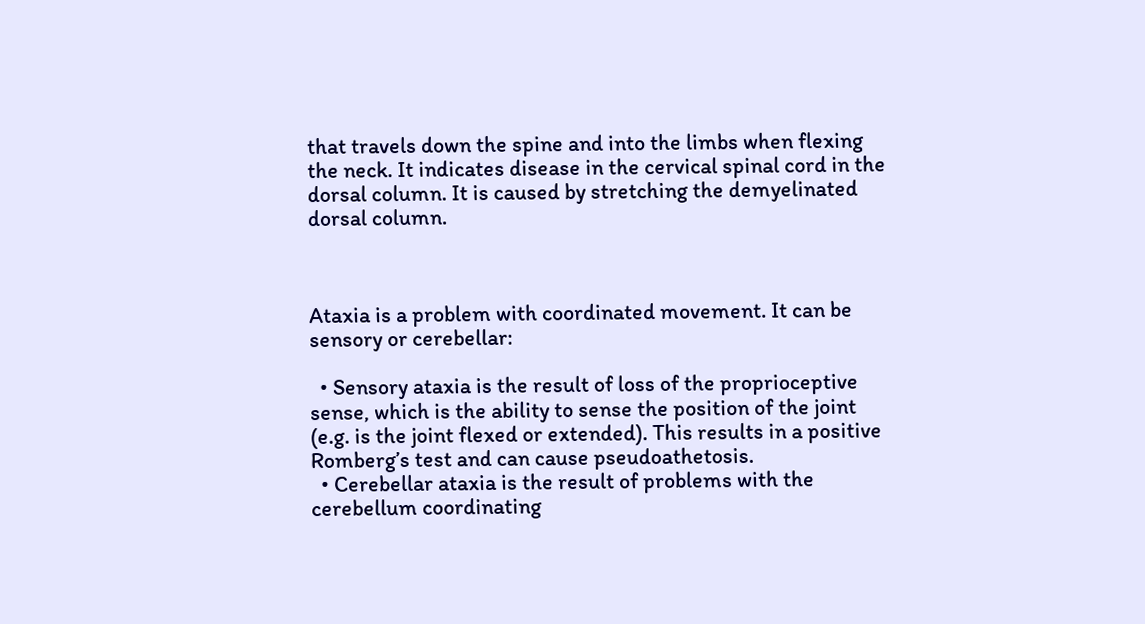that travels down the spine and into the limbs when flexing the neck. It indicates disease in the cervical spinal cord in the dorsal column. It is caused by stretching the demyelinated dorsal column.



Ataxia is a problem with coordinated movement. It can be sensory or cerebellar:

  • Sensory ataxia is the result of loss of the proprioceptive sense, which is the ability to sense the position of the joint (e.g. is the joint flexed or extended). This results in a positive Romberg’s test and can cause pseudoathetosis.
  • Cerebellar ataxia is the result of problems with the cerebellum coordinating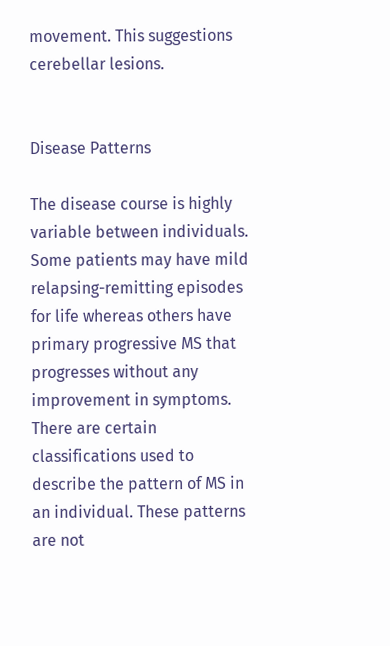movement. This suggestions cerebellar lesions.


Disease Patterns

The disease course is highly variable between individuals. Some patients may have mild relapsing-remitting episodes for life whereas others have primary progressive MS that progresses without any improvement in symptoms. There are certain classifications used to describe the pattern of MS in an individual. These patterns are not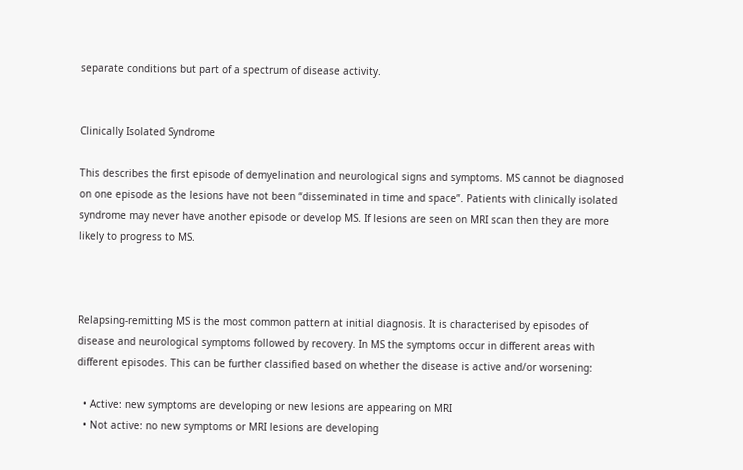separate conditions but part of a spectrum of disease activity.


Clinically Isolated Syndrome

This describes the first episode of demyelination and neurological signs and symptoms. MS cannot be diagnosed on one episode as the lesions have not been “disseminated in time and space”. Patients with clinically isolated syndrome may never have another episode or develop MS. If lesions are seen on MRI scan then they are more likely to progress to MS.



Relapsing-remitting MS is the most common pattern at initial diagnosis. It is characterised by episodes of disease and neurological symptoms followed by recovery. In MS the symptoms occur in different areas with different episodes. This can be further classified based on whether the disease is active and/or worsening:

  • Active: new symptoms are developing or new lesions are appearing on MRI
  • Not active: no new symptoms or MRI lesions are developing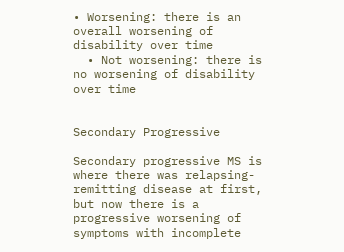• Worsening: there is an overall worsening of disability over time
  • Not worsening: there is no worsening of disability over time


Secondary Progressive

Secondary progressive MS is where there was relapsing-remitting disease at first, but now there is a progressive worsening of symptoms with incomplete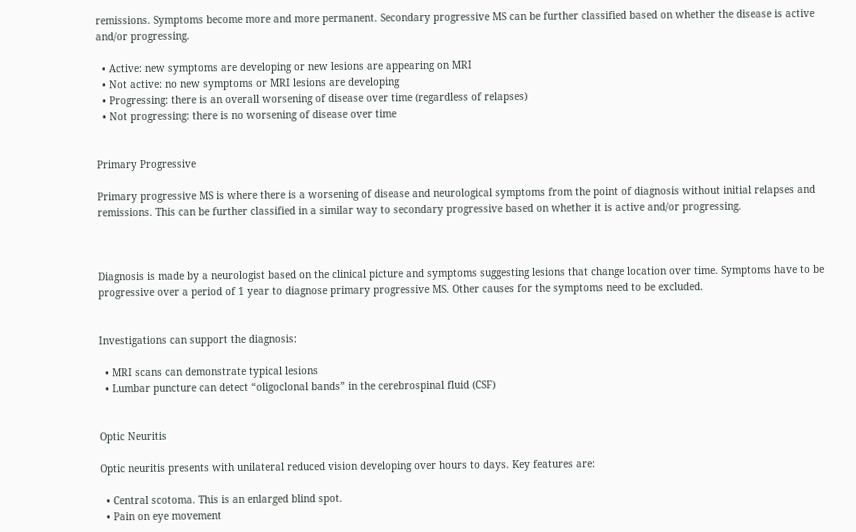remissions. Symptoms become more and more permanent. Secondary progressive MS can be further classified based on whether the disease is active and/or progressing.

  • Active: new symptoms are developing or new lesions are appearing on MRI
  • Not active: no new symptoms or MRI lesions are developing
  • Progressing: there is an overall worsening of disease over time (regardless of relapses)
  • Not progressing: there is no worsening of disease over time


Primary Progressive

Primary progressive MS is where there is a worsening of disease and neurological symptoms from the point of diagnosis without initial relapses and remissions. This can be further classified in a similar way to secondary progressive based on whether it is active and/or progressing.



Diagnosis is made by a neurologist based on the clinical picture and symptoms suggesting lesions that change location over time. Symptoms have to be progressive over a period of 1 year to diagnose primary progressive MS. Other causes for the symptoms need to be excluded.


Investigations can support the diagnosis:

  • MRI scans can demonstrate typical lesions
  • Lumbar puncture can detect “oligoclonal bands” in the cerebrospinal fluid (CSF)


Optic Neuritis

Optic neuritis presents with unilateral reduced vision developing over hours to days. Key features are:

  • Central scotoma. This is an enlarged blind spot.
  • Pain on eye movement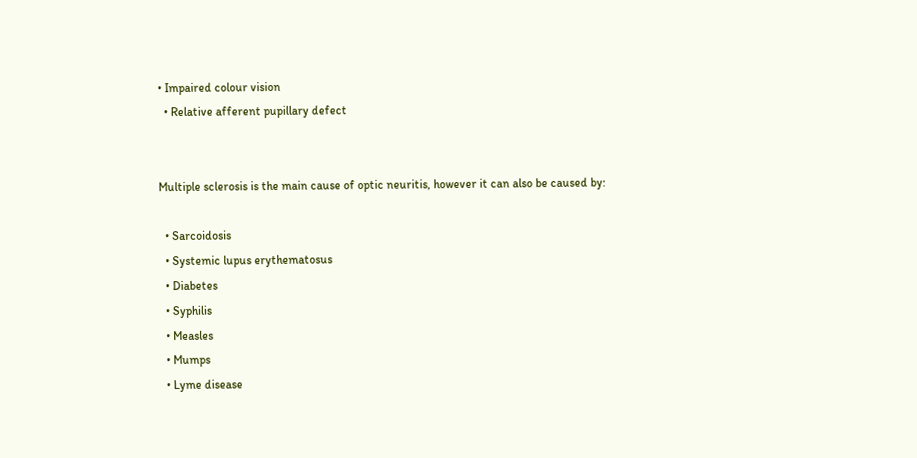• Impaired colour vision
  • Relative afferent pupillary defect


Multiple sclerosis is the main cause of optic neuritis, however it can also be caused by:

  • Sarcoidosis
  • Systemic lupus erythematosus
  • Diabetes
  • Syphilis
  • Measles
  • Mumps
  • Lyme disease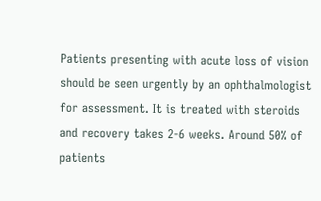Patients presenting with acute loss of vision should be seen urgently by an ophthalmologist for assessment. It is treated with steroids and recovery takes 2-6 weeks. Around 50% of patients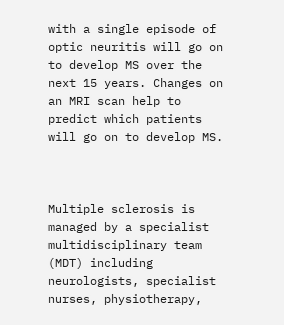with a single episode of optic neuritis will go on to develop MS over the next 15 years. Changes on an MRI scan help to predict which patients will go on to develop MS.



Multiple sclerosis is managed by a specialist multidisciplinary team (MDT) including neurologists, specialist nurses, physiotherapy,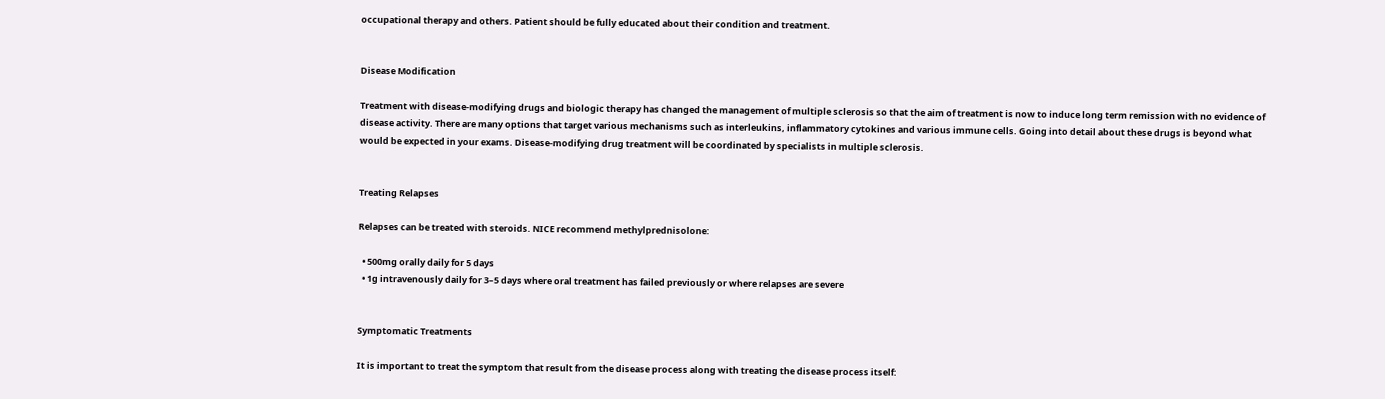occupational therapy and others. Patient should be fully educated about their condition and treatment.


Disease Modification

Treatment with disease-modifying drugs and biologic therapy has changed the management of multiple sclerosis so that the aim of treatment is now to induce long term remission with no evidence of disease activity. There are many options that target various mechanisms such as interleukins, inflammatory cytokines and various immune cells. Going into detail about these drugs is beyond what would be expected in your exams. Disease-modifying drug treatment will be coordinated by specialists in multiple sclerosis.


Treating Relapses

Relapses can be treated with steroids. NICE recommend methylprednisolone:

  • 500mg orally daily for 5 days
  • 1g intravenously daily for 3–5 days where oral treatment has failed previously or where relapses are severe


Symptomatic Treatments

It is important to treat the symptom that result from the disease process along with treating the disease process itself: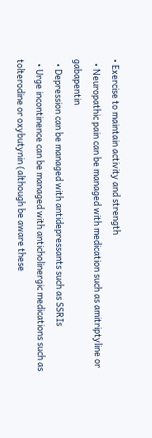• Exercise to maintain activity and strength
  • Neuropathic pain can be managed with medication such as amitriptyline or gabapentin
  • Depression can be managed with antidepressants such as SSRIs
  • Urge incontinence can be managed with anticholinergic medications such as tolterodine or oxybutynin (although be aware these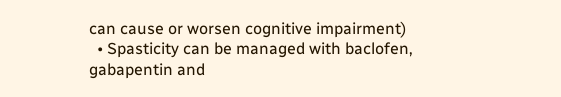can cause or worsen cognitive impairment)
  • Spasticity can be managed with baclofen, gabapentin and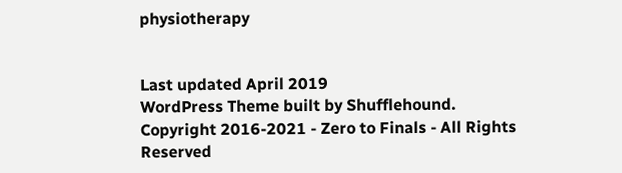physiotherapy


Last updated April 2019
WordPress Theme built by Shufflehound. Copyright 2016-2021 - Zero to Finals - All Rights Reserved